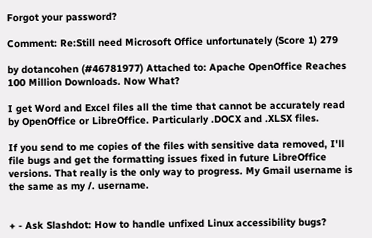Forgot your password?

Comment: Re:Still need Microsoft Office unfortunately (Score 1) 279

by dotancohen (#46781977) Attached to: Apache OpenOffice Reaches 100 Million Downloads. Now What?

I get Word and Excel files all the time that cannot be accurately read by OpenOffice or LibreOffice. Particularly .DOCX and .XLSX files.

If you send to me copies of the files with sensitive data removed, I'll file bugs and get the formatting issues fixed in future LibreOffice versions. That really is the only way to progress. My Gmail username is the same as my /. username.


+ - Ask Slashdot: How to handle unfixed Linux accessibility bugs?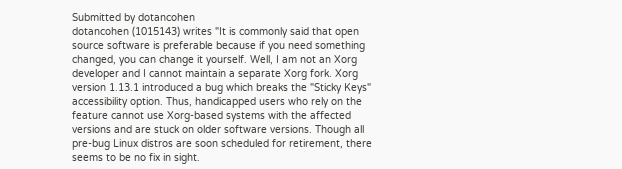Submitted by dotancohen
dotancohen (1015143) writes "It is commonly said that open source software is preferable because if you need something changed, you can change it yourself. Well, I am not an Xorg developer and I cannot maintain a separate Xorg fork. Xorg version 1.13.1 introduced a bug which breaks the "Sticky Keys" accessibility option. Thus, handicapped users who rely on the feature cannot use Xorg-based systems with the affected versions and are stuck on older software versions. Though all pre-bug Linux distros are soon scheduled for retirement, there seems to be no fix in sight.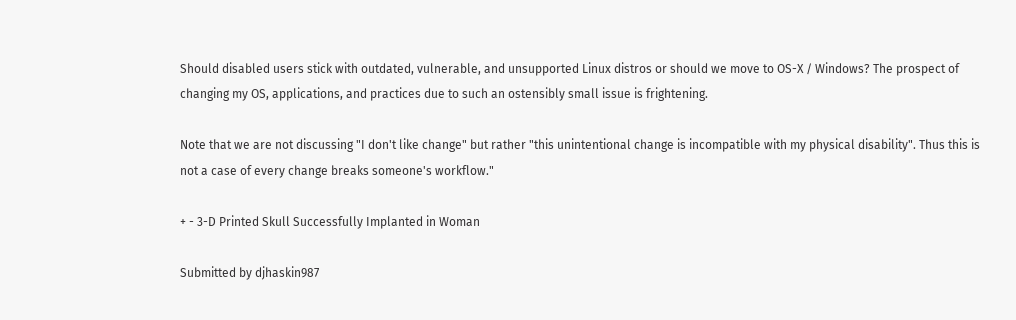Should disabled users stick with outdated, vulnerable, and unsupported Linux distros or should we move to OS-X / Windows? The prospect of changing my OS, applications, and practices due to such an ostensibly small issue is frightening.

Note that we are not discussing "I don't like change" but rather "this unintentional change is incompatible with my physical disability". Thus this is not a case of every change breaks someone's workflow."

+ - 3-D Printed Skull Successfully Implanted in Woman

Submitted by djhaskin987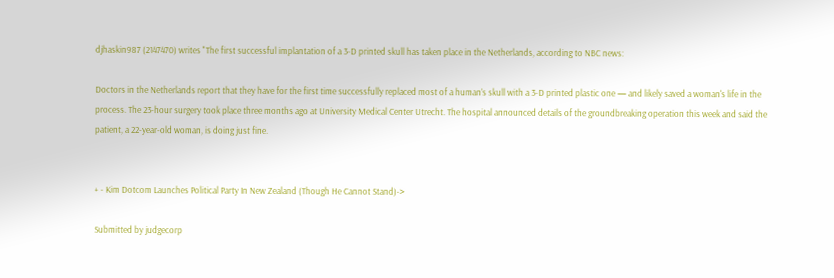djhaskin987 (2147470) writes "The first successful implantation of a 3-D printed skull has taken place in the Netherlands, according to NBC news:

Doctors in the Netherlands report that they have for the first time successfully replaced most of a human’s skull with a 3-D printed plastic one — and likely saved a woman's life in the process. The 23-hour surgery took place three months ago at University Medical Center Utrecht. The hospital announced details of the groundbreaking operation this week and said the patient, a 22-year-old woman, is doing just fine.


+ - Kim Dotcom Launches Political Party In New Zealand (Though He Cannot Stand)->

Submitted by judgecorp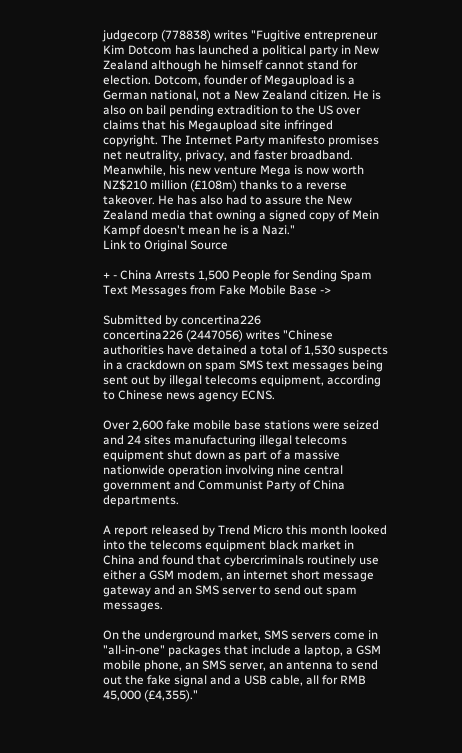judgecorp (778838) writes "Fugitive entrepreneur Kim Dotcom has launched a political party in New Zealand although he himself cannot stand for election. Dotcom, founder of Megaupload is a German national, not a New Zealand citizen. He is also on bail pending extradition to the US over claims that his Megaupload site infringed copyright. The Internet Party manifesto promises net neutrality, privacy, and faster broadband. Meanwhile, his new venture Mega is now worth NZ$210 million (£108m) thanks to a reverse takeover. He has also had to assure the New Zealand media that owning a signed copy of Mein Kampf doesn't mean he is a Nazi."
Link to Original Source

+ - China Arrests 1,500 People for Sending Spam Text Messages from Fake Mobile Base ->

Submitted by concertina226
concertina226 (2447056) writes "Chinese authorities have detained a total of 1,530 suspects in a crackdown on spam SMS text messages being sent out by illegal telecoms equipment, according to Chinese news agency ECNS.

Over 2,600 fake mobile base stations were seized and 24 sites manufacturing illegal telecoms equipment shut down as part of a massive nationwide operation involving nine central government and Communist Party of China departments.

A report released by Trend Micro this month looked into the telecoms equipment black market in China and found that cybercriminals routinely use either a GSM modem, an internet short message gateway and an SMS server to send out spam messages.

On the underground market, SMS servers come in "all-in-one" packages that include a laptop, a GSM mobile phone, an SMS server, an antenna to send out the fake signal and a USB cable, all for RMB 45,000 (£4,355)."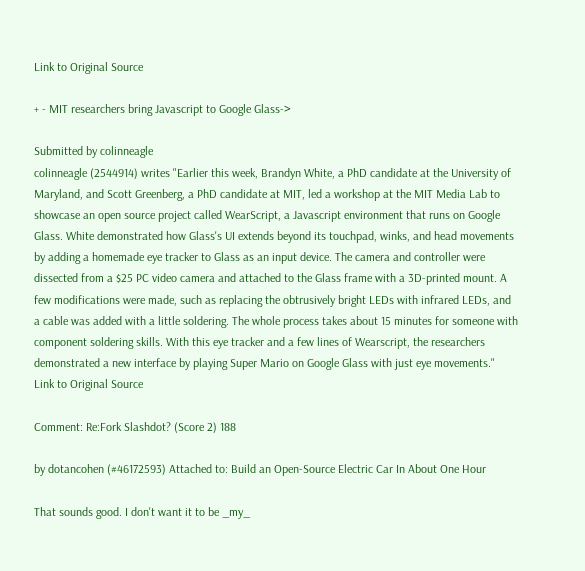Link to Original Source

+ - MIT researchers bring Javascript to Google Glass->

Submitted by colinneagle
colinneagle (2544914) writes "Earlier this week, Brandyn White, a PhD candidate at the University of Maryland, and Scott Greenberg, a PhD candidate at MIT, led a workshop at the MIT Media Lab to showcase an open source project called WearScript, a Javascript environment that runs on Google Glass. White demonstrated how Glass's UI extends beyond its touchpad, winks, and head movements by adding a homemade eye tracker to Glass as an input device. The camera and controller were dissected from a $25 PC video camera and attached to the Glass frame with a 3D-printed mount. A few modifications were made, such as replacing the obtrusively bright LEDs with infrared LEDs, and a cable was added with a little soldering. The whole process takes about 15 minutes for someone with component soldering skills. With this eye tracker and a few lines of Wearscript, the researchers demonstrated a new interface by playing Super Mario on Google Glass with just eye movements."
Link to Original Source

Comment: Re:Fork Slashdot? (Score 2) 188

by dotancohen (#46172593) Attached to: Build an Open-Source Electric Car In About One Hour

That sounds good. I don't want it to be _my_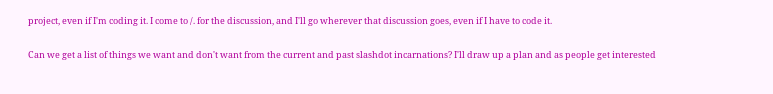project, even if I'm coding it. I come to /. for the discussion, and I'll go wherever that discussion goes, even if I have to code it.

Can we get a list of things we want and don't want from the current and past slashdot incarnations? I'll draw up a plan and as people get interested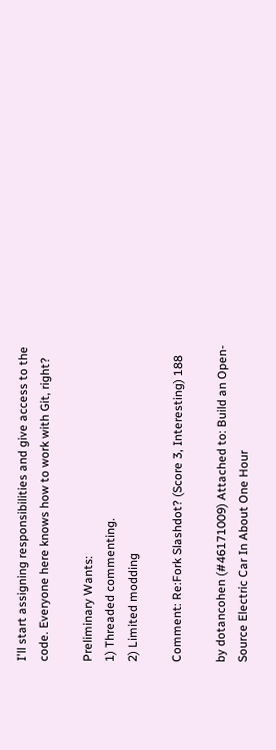I'll start assigning responsibilities and give access to the code. Everyone here knows how to work with Git, right?

Preliminary Wants:
1) Threaded commenting.
2) Limited modding

Comment: Re:Fork Slashdot? (Score 3, Interesting) 188

by dotancohen (#46171009) Attached to: Build an Open-Source Electric Car In About One Hour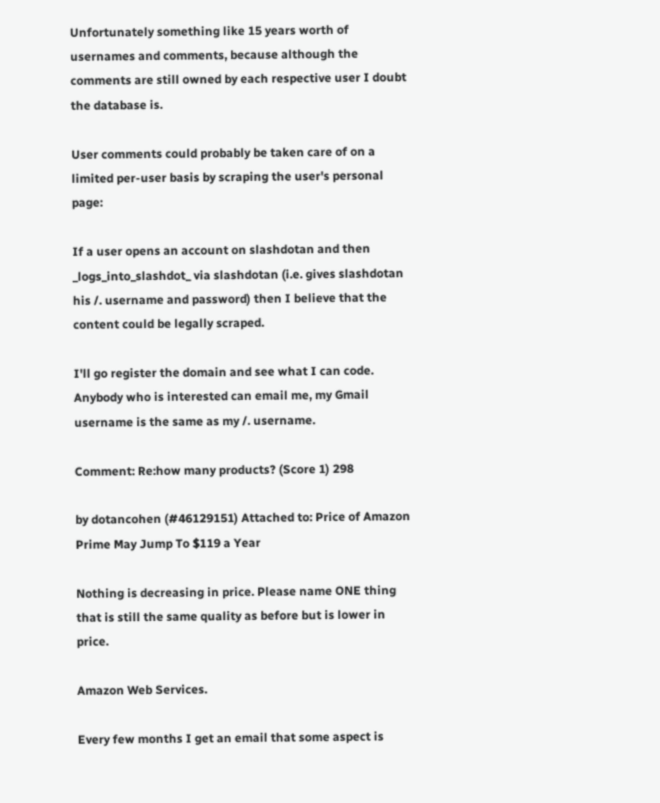Unfortunately something like 15 years worth of usernames and comments, because although the comments are still owned by each respective user I doubt the database is.

User comments could probably be taken care of on a limited per-user basis by scraping the user's personal page:

If a user opens an account on slashdotan and then _logs_into_slashdot_ via slashdotan (i.e. gives slashdotan his /. username and password) then I believe that the content could be legally scraped.

I'll go register the domain and see what I can code. Anybody who is interested can email me, my Gmail username is the same as my /. username.

Comment: Re:how many products? (Score 1) 298

by dotancohen (#46129151) Attached to: Price of Amazon Prime May Jump To $119 a Year

Nothing is decreasing in price. Please name ONE thing that is still the same quality as before but is lower in price.

Amazon Web Services.

Every few months I get an email that some aspect is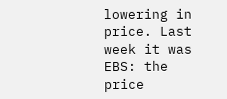lowering in price. Last week it was EBS: the price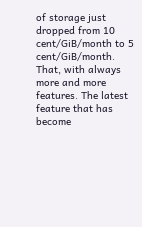of storage just dropped from 10 cent/GiB/month to 5 cent/GiB/month. That, with always more and more features. The latest feature that has become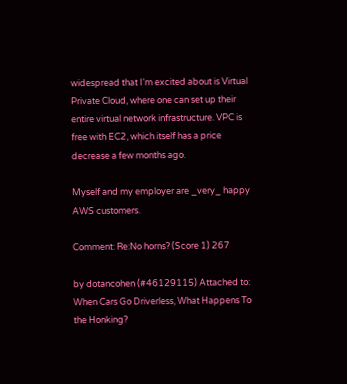widespread that I'm excited about is Virtual Private Cloud, where one can set up their entire virtual network infrastructure. VPC is free with EC2, which itself has a price decrease a few months ago.

Myself and my employer are _very_ happy AWS customers.

Comment: Re:No horns? (Score 1) 267

by dotancohen (#46129115) Attached to: When Cars Go Driverless, What Happens To the Honking?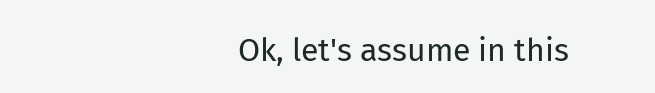Ok, let's assume in this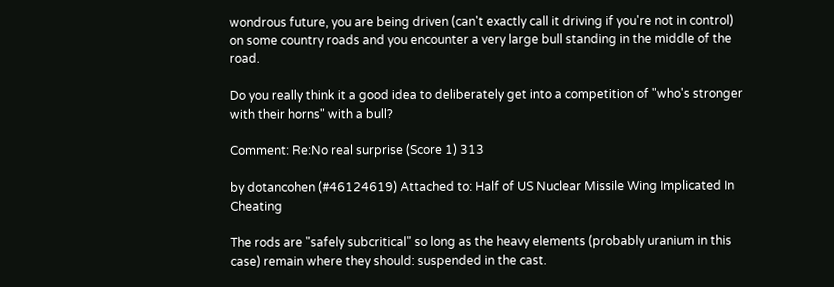wondrous future, you are being driven (can't exactly call it driving if you're not in control) on some country roads and you encounter a very large bull standing in the middle of the road.

Do you really think it a good idea to deliberately get into a competition of "who's stronger with their horns" with a bull?

Comment: Re:No real surprise (Score 1) 313

by dotancohen (#46124619) Attached to: Half of US Nuclear Missile Wing Implicated In Cheating

The rods are "safely subcritical" so long as the heavy elements (probably uranium in this case) remain where they should: suspended in the cast.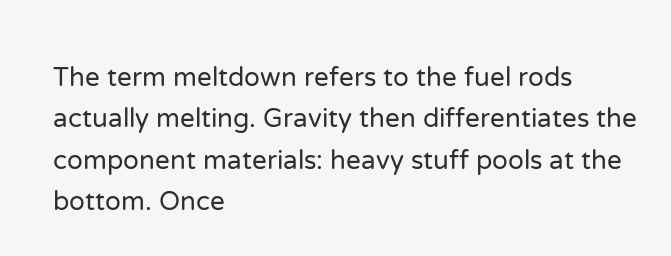The term meltdown refers to the fuel rods actually melting. Gravity then differentiates the component materials: heavy stuff pools at the bottom. Once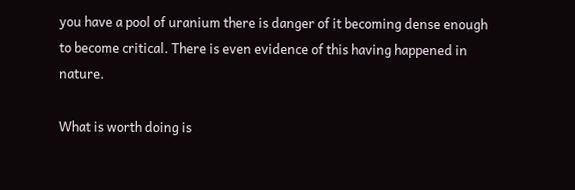you have a pool of uranium there is danger of it becoming dense enough to become critical. There is even evidence of this having happened in nature.

What is worth doing is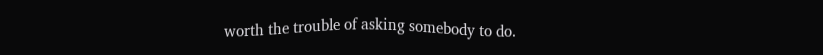worth the trouble of asking somebody to do.